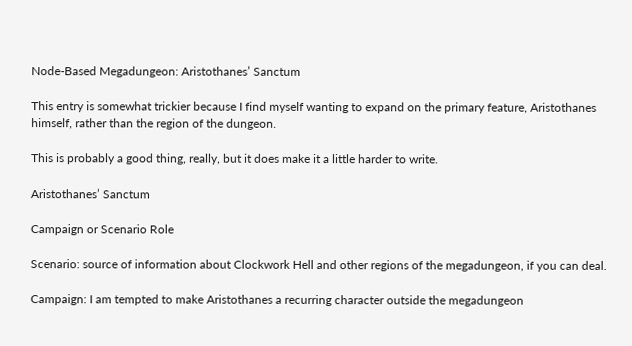Node-Based Megadungeon: Aristothanes’ Sanctum

This entry is somewhat trickier because I find myself wanting to expand on the primary feature, Aristothanes himself, rather than the region of the dungeon.

This is probably a good thing, really, but it does make it a little harder to write.

Aristothanes’ Sanctum

Campaign or Scenario Role

Scenario: source of information about Clockwork Hell and other regions of the megadungeon, if you can deal.

Campaign: I am tempted to make Aristothanes a recurring character outside the megadungeon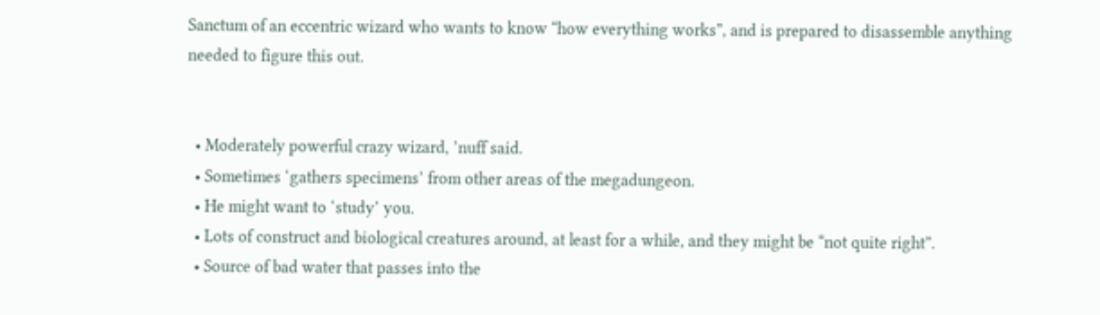Sanctum of an eccentric wizard who wants to know “how everything works”, and is prepared to disassemble anything needed to figure this out.


  • Moderately powerful crazy wizard, ’nuff said.
  • Sometimes ‘gathers specimens’ from other areas of the megadungeon.
  • He might want to ‘study’ you.
  • Lots of construct and biological creatures around, at least for a while, and they might be “not quite right”.
  • Source of bad water that passes into the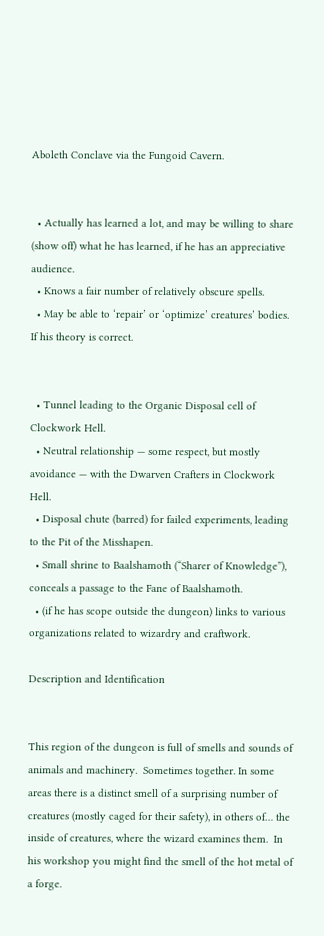Aboleth Conclave via the Fungoid Cavern.


  • Actually has learned a lot, and may be willing to share (show off) what he has learned, if he has an appreciative audience.
  • Knows a fair number of relatively obscure spells.
  • May be able to ‘repair’ or ‘optimize’ creatures’ bodies.  If his theory is correct.


  • Tunnel leading to the Organic Disposal cell of Clockwork Hell.
  • Neutral relationship — some respect, but mostly avoidance — with the Dwarven Crafters in Clockwork Hell.
  • Disposal chute (barred) for failed experiments, leading to the Pit of the Misshapen.
  • Small shrine to Baalshamoth (“Sharer of Knowledge”), conceals a passage to the Fane of Baalshamoth.
  • (if he has scope outside the dungeon) links to various organizations related to wizardry and craftwork.

Description and Identification


This region of the dungeon is full of smells and sounds of animals and machinery.  Sometimes together. In some areas there is a distinct smell of a surprising number of creatures (mostly caged for their safety), in others of… the inside of creatures, where the wizard examines them.  In his workshop you might find the smell of the hot metal of  a forge.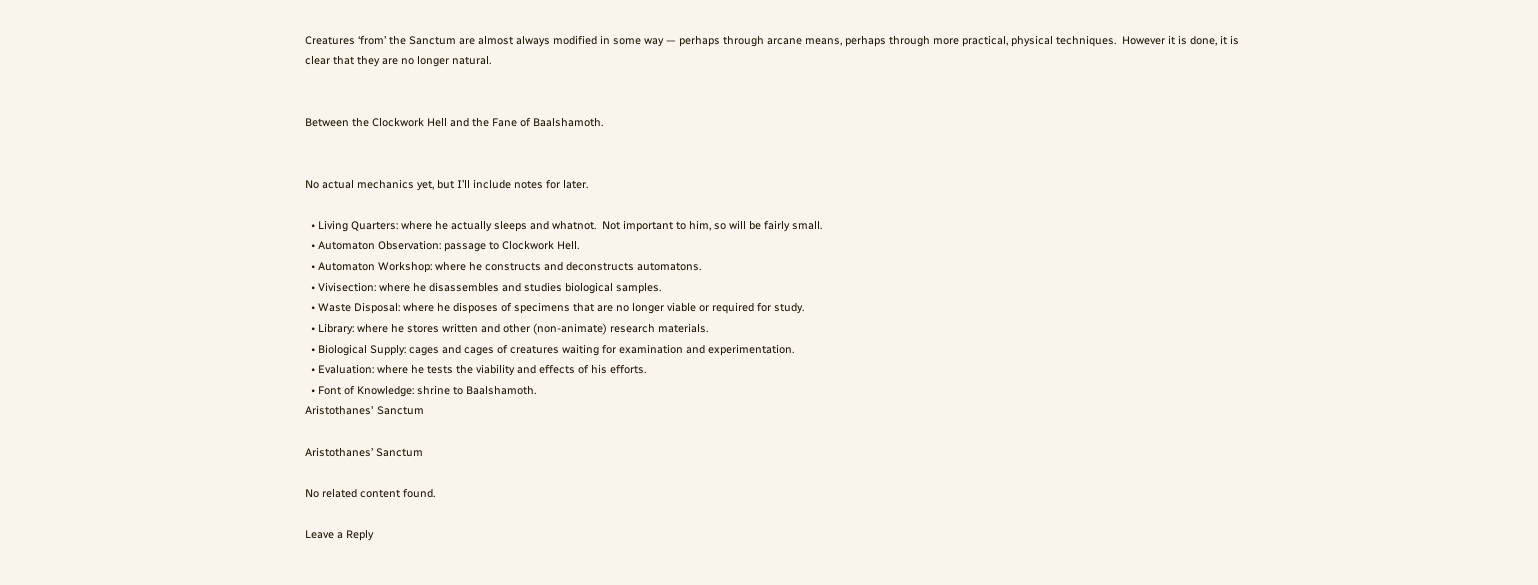Creatures ‘from’ the Sanctum are almost always modified in some way — perhaps through arcane means, perhaps through more practical, physical techniques.  However it is done, it is clear that they are no longer natural.


Between the Clockwork Hell and the Fane of Baalshamoth.


No actual mechanics yet, but I’ll include notes for later.

  • Living Quarters: where he actually sleeps and whatnot.  Not important to him, so will be fairly small.
  • Automaton Observation: passage to Clockwork Hell.
  • Automaton Workshop: where he constructs and deconstructs automatons.
  • Vivisection: where he disassembles and studies biological samples.
  • Waste Disposal: where he disposes of specimens that are no longer viable or required for study.
  • Library: where he stores written and other (non-animate) research materials.
  • Biological Supply: cages and cages of creatures waiting for examination and experimentation.
  • Evaluation: where he tests the viability and effects of his efforts.
  • Font of Knowledge: shrine to Baalshamoth.
Aristothanes' Sanctum

Aristothanes’ Sanctum

No related content found.

Leave a Reply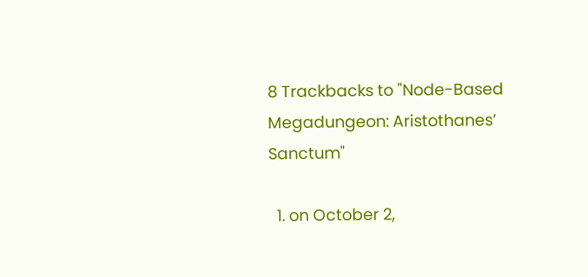8 Trackbacks to "Node-Based Megadungeon: Aristothanes’ Sanctum"

  1. on October 2,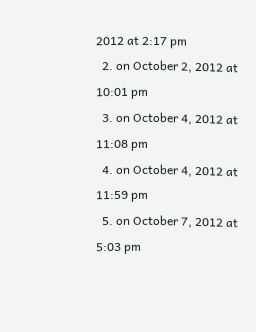2012 at 2:17 pm
  2. on October 2, 2012 at 10:01 pm
  3. on October 4, 2012 at 11:08 pm
  4. on October 4, 2012 at 11:59 pm
  5. on October 7, 2012 at 5:03 pm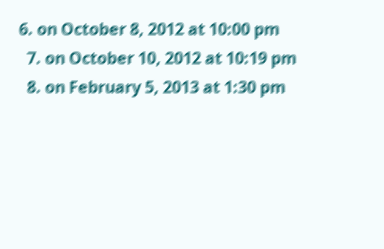6. on October 8, 2012 at 10:00 pm
  7. on October 10, 2012 at 10:19 pm
  8. on February 5, 2013 at 1:30 pm